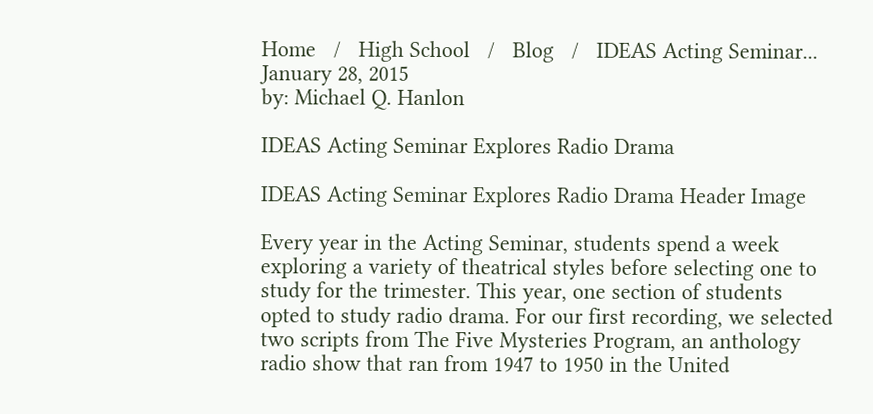Home   /   High School   /   Blog   /   IDEAS Acting Seminar...
January 28, 2015
by: Michael Q. Hanlon

IDEAS Acting Seminar Explores Radio Drama

IDEAS Acting Seminar Explores Radio Drama Header Image

Every year in the Acting Seminar, students spend a week exploring a variety of theatrical styles before selecting one to study for the trimester. This year, one section of students opted to study radio drama. For our first recording, we selected two scripts from The Five Mysteries Program, an anthology radio show that ran from 1947 to 1950 in the United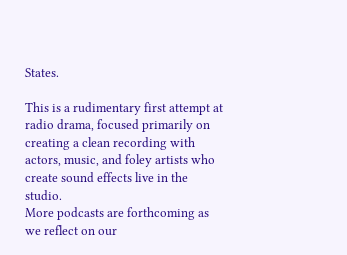States.

This is a rudimentary first attempt at radio drama, focused primarily on creating a clean recording with actors, music, and foley artists who create sound effects live in the studio.
More podcasts are forthcoming as we reflect on our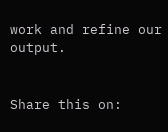work and refine our output.


Share this on: